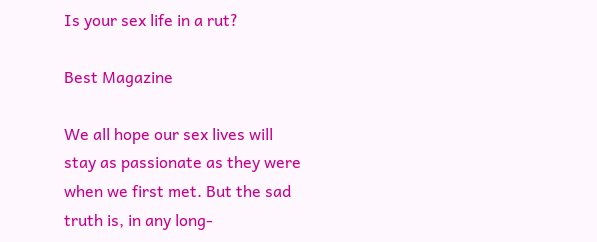Is your sex life in a rut?

Best Magazine

We all hope our sex lives will stay as passionate as they were when we first met. But the sad truth is, in any long-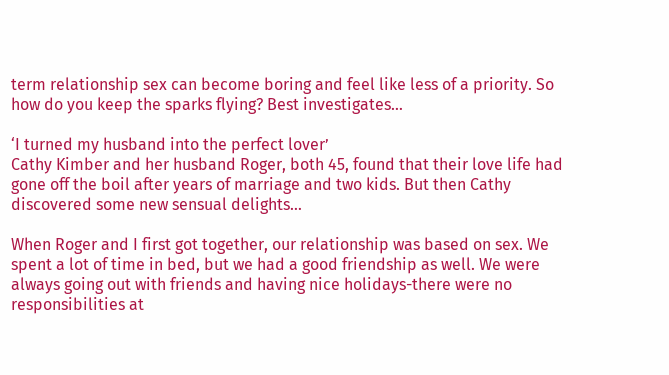term relationship sex can become boring and feel like less of a priority. So how do you keep the sparks flying? Best investigates…

‘I turned my husband into the perfect lover’
Cathy Kimber and her husband Roger, both 45, found that their love life had gone off the boil after years of marriage and two kids. But then Cathy discovered some new sensual delights…

When Roger and I first got together, our relationship was based on sex. We spent a lot of time in bed, but we had a good friendship as well. We were always going out with friends and having nice holidays-there were no responsibilities at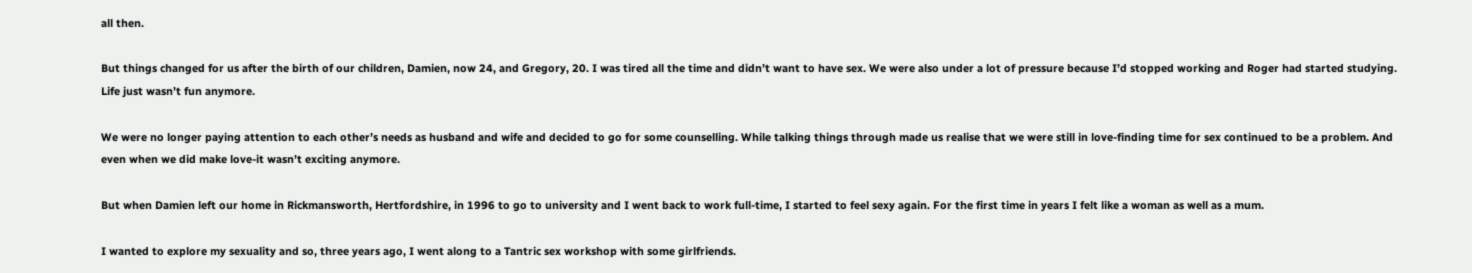all then.

But things changed for us after the birth of our children, Damien, now 24, and Gregory, 20. I was tired all the time and didn’t want to have sex. We were also under a lot of pressure because I’d stopped working and Roger had started studying. Life just wasn’t fun anymore.

We were no longer paying attention to each other’s needs as husband and wife and decided to go for some counselling. While talking things through made us realise that we were still in love-finding time for sex continued to be a problem. And even when we did make love-it wasn’t exciting anymore.

But when Damien left our home in Rickmansworth, Hertfordshire, in 1996 to go to university and I went back to work full-time, I started to feel sexy again. For the first time in years I felt like a woman as well as a mum.

I wanted to explore my sexuality and so, three years ago, I went along to a Tantric sex workshop with some girlfriends.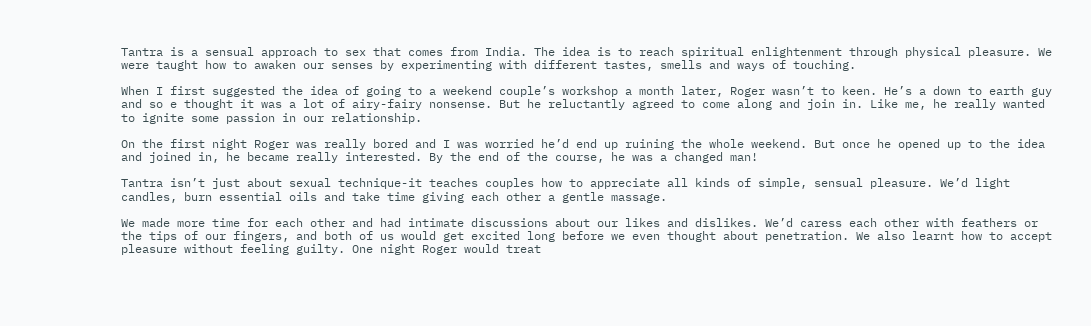Tantra is a sensual approach to sex that comes from India. The idea is to reach spiritual enlightenment through physical pleasure. We were taught how to awaken our senses by experimenting with different tastes, smells and ways of touching.

When I first suggested the idea of going to a weekend couple’s workshop a month later, Roger wasn’t to keen. He’s a down to earth guy and so e thought it was a lot of airy-fairy nonsense. But he reluctantly agreed to come along and join in. Like me, he really wanted to ignite some passion in our relationship.

On the first night Roger was really bored and I was worried he’d end up ruining the whole weekend. But once he opened up to the idea and joined in, he became really interested. By the end of the course, he was a changed man!

Tantra isn’t just about sexual technique-it teaches couples how to appreciate all kinds of simple, sensual pleasure. We’d light candles, burn essential oils and take time giving each other a gentle massage.

We made more time for each other and had intimate discussions about our likes and dislikes. We’d caress each other with feathers or the tips of our fingers, and both of us would get excited long before we even thought about penetration. We also learnt how to accept pleasure without feeling guilty. One night Roger would treat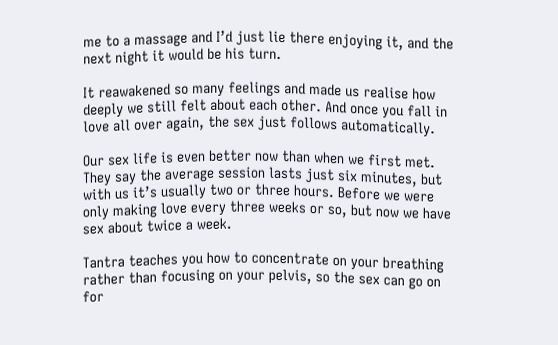me to a massage and I’d just lie there enjoying it, and the next night it would be his turn.

It reawakened so many feelings and made us realise how deeply we still felt about each other. And once you fall in love all over again, the sex just follows automatically.

Our sex life is even better now than when we first met. They say the average session lasts just six minutes, but with us it’s usually two or three hours. Before we were only making love every three weeks or so, but now we have sex about twice a week.

Tantra teaches you how to concentrate on your breathing rather than focusing on your pelvis, so the sex can go on for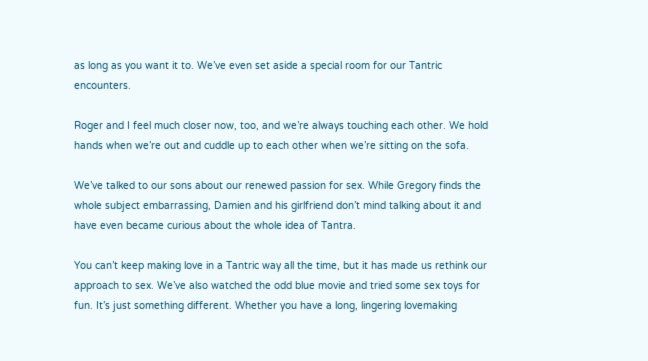as long as you want it to. We’ve even set aside a special room for our Tantric encounters.

Roger and I feel much closer now, too, and we’re always touching each other. We hold hands when we’re out and cuddle up to each other when we’re sitting on the sofa.

We’ve talked to our sons about our renewed passion for sex. While Gregory finds the whole subject embarrassing, Damien and his girlfriend don’t mind talking about it and have even became curious about the whole idea of Tantra.

You can’t keep making love in a Tantric way all the time, but it has made us rethink our approach to sex. We’ve also watched the odd blue movie and tried some sex toys for fun. It’s just something different. Whether you have a long, lingering lovemaking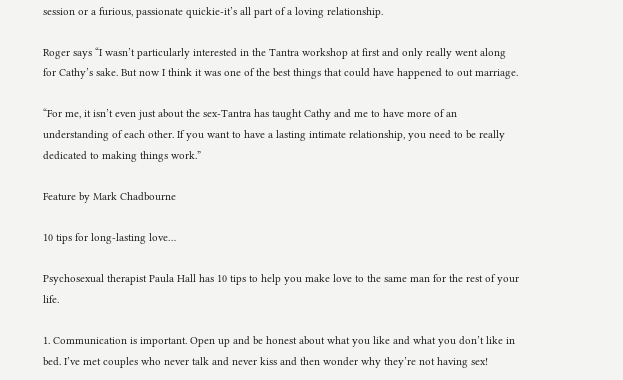session or a furious, passionate quickie-it’s all part of a loving relationship.

Roger says “I wasn’t particularly interested in the Tantra workshop at first and only really went along for Cathy’s sake. But now I think it was one of the best things that could have happened to out marriage.

“For me, it isn’t even just about the sex-Tantra has taught Cathy and me to have more of an understanding of each other. If you want to have a lasting intimate relationship, you need to be really dedicated to making things work.”

Feature by Mark Chadbourne

10 tips for long-lasting love…

Psychosexual therapist Paula Hall has 10 tips to help you make love to the same man for the rest of your life.

1. Communication is important. Open up and be honest about what you like and what you don’t like in bed. I’ve met couples who never talk and never kiss and then wonder why they’re not having sex!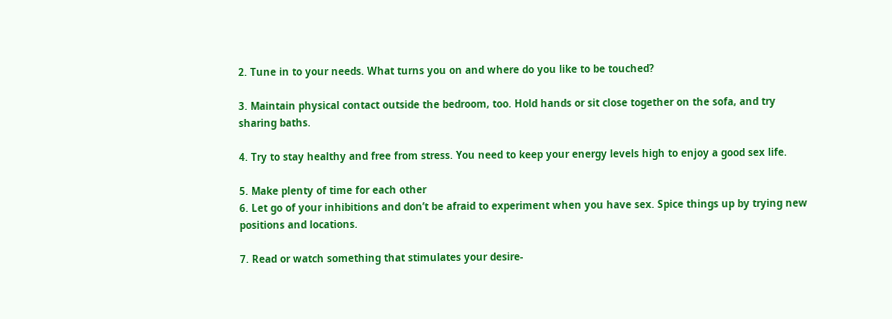2. Tune in to your needs. What turns you on and where do you like to be touched?

3. Maintain physical contact outside the bedroom, too. Hold hands or sit close together on the sofa, and try sharing baths.

4. Try to stay healthy and free from stress. You need to keep your energy levels high to enjoy a good sex life.

5. Make plenty of time for each other
6. Let go of your inhibitions and don’t be afraid to experiment when you have sex. Spice things up by trying new positions and locations.

7. Read or watch something that stimulates your desire-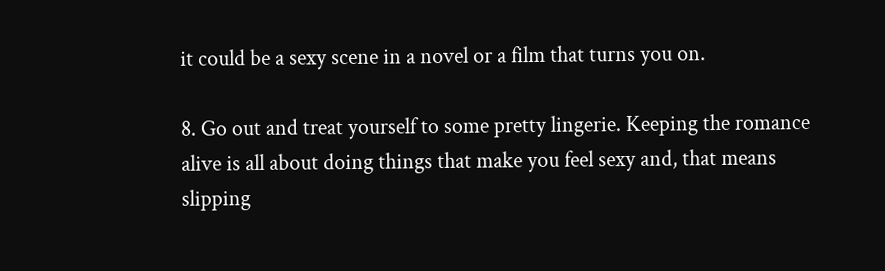it could be a sexy scene in a novel or a film that turns you on.

8. Go out and treat yourself to some pretty lingerie. Keeping the romance alive is all about doing things that make you feel sexy and, that means slipping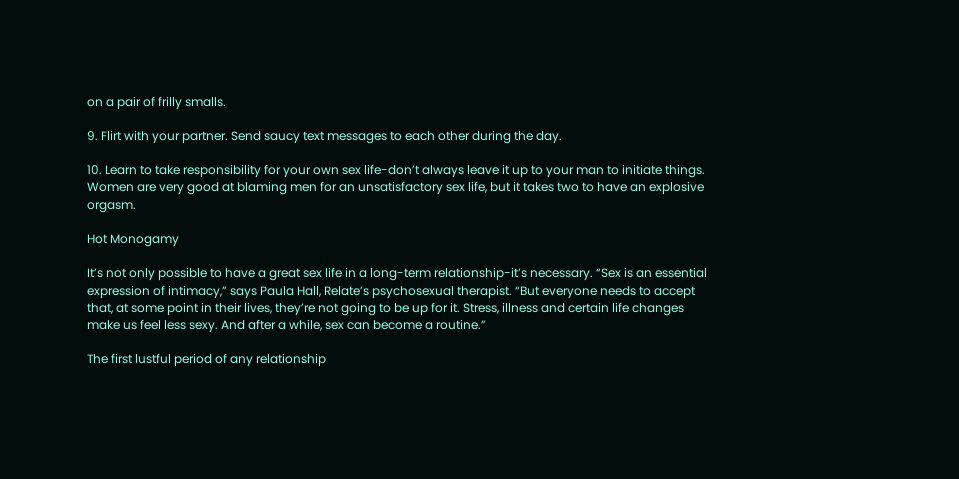on a pair of frilly smalls.

9. Flirt with your partner. Send saucy text messages to each other during the day.

10. Learn to take responsibility for your own sex life-don’t always leave it up to your man to initiate things. Women are very good at blaming men for an unsatisfactory sex life, but it takes two to have an explosive orgasm.

Hot Monogamy

It’s not only possible to have a great sex life in a long-term relationship-it’s necessary. “Sex is an essential expression of intimacy,” says Paula Hall, Relate’s psychosexual therapist. “But everyone needs to accept that, at some point in their lives, they’re not going to be up for it. Stress, illness and certain life changes make us feel less sexy. And after a while, sex can become a routine.”

The first lustful period of any relationship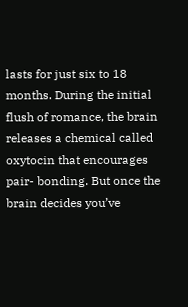lasts for just six to 18 months. During the initial flush of romance, the brain releases a chemical called oxytocin that encourages pair- bonding. But once the brain decides you’ve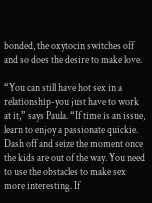bonded, the oxytocin switches off and so does the desire to make love.

“You can still have hot sex in a relationship-you just have to work at it,” says Paula. “If time is an issue, learn to enjoy a passionate quickie. Dash off and seize the moment once the kids are out of the way. You need to use the obstacles to make sex more interesting. If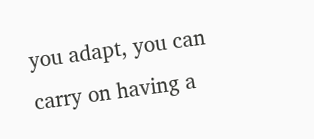you adapt, you can carry on having a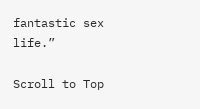fantastic sex life.”

Scroll to Top